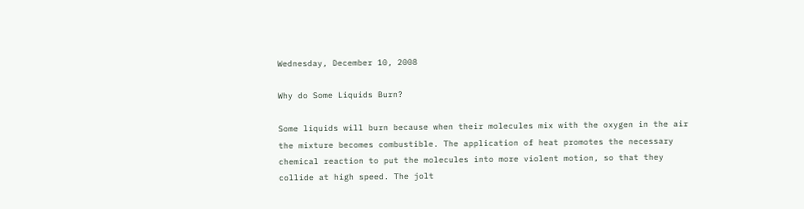Wednesday, December 10, 2008

Why do Some Liquids Burn?

Some liquids will burn because when their molecules mix with the oxygen in the air the mixture becomes combustible. The application of heat promotes the necessary chemical reaction to put the molecules into more violent motion, so that they collide at high speed. The jolt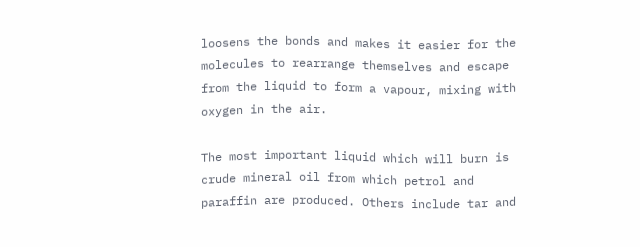loosens the bonds and makes it easier for the molecules to rearrange themselves and escape from the liquid to form a vapour, mixing with oxygen in the air.

The most important liquid which will burn is crude mineral oil from which petrol and paraffin are produced. Others include tar and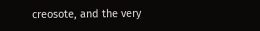creosote, and the very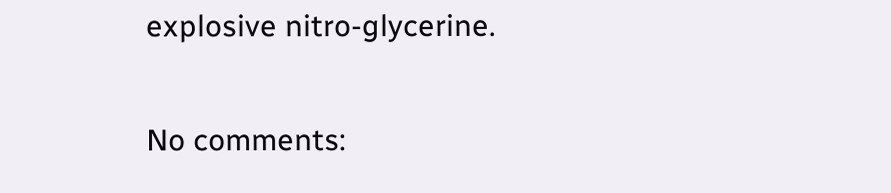explosive nitro-glycerine.

No comments: